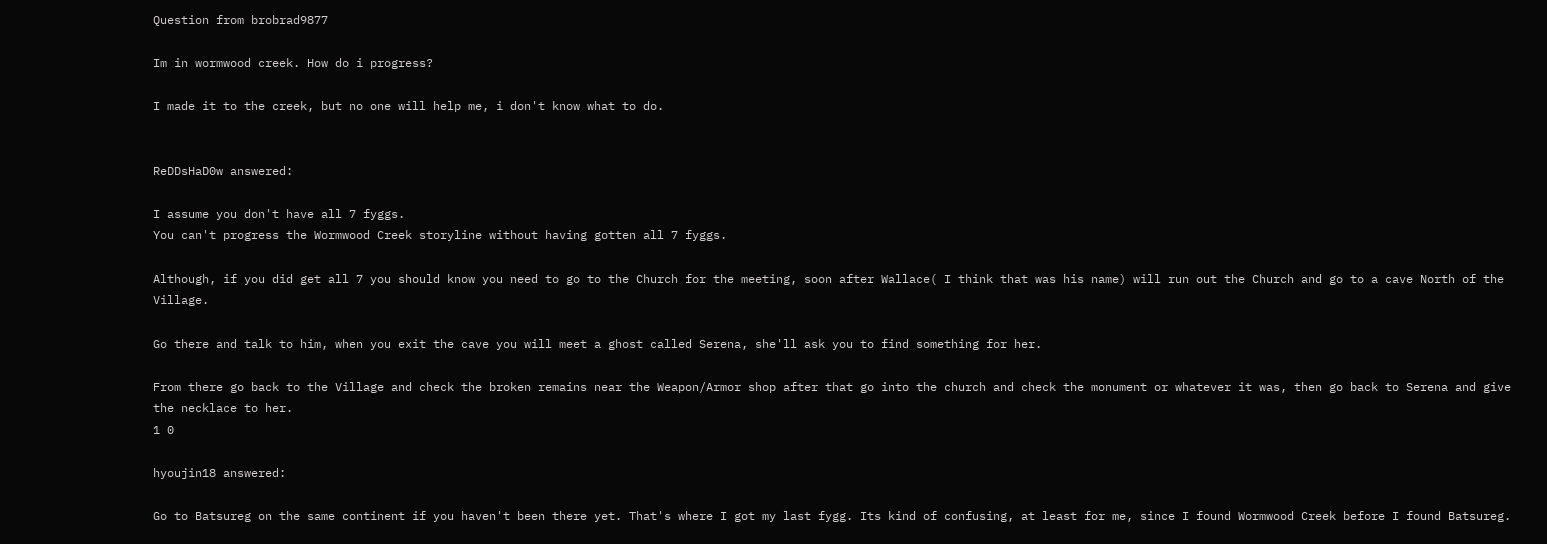Question from brobrad9877

Im in wormwood creek. How do i progress?

I made it to the creek, but no one will help me, i don't know what to do.


ReDDsHaD0w answered:

I assume you don't have all 7 fyggs.
You can't progress the Wormwood Creek storyline without having gotten all 7 fyggs.

Although, if you did get all 7 you should know you need to go to the Church for the meeting, soon after Wallace( I think that was his name) will run out the Church and go to a cave North of the Village.

Go there and talk to him, when you exit the cave you will meet a ghost called Serena, she'll ask you to find something for her.

From there go back to the Village and check the broken remains near the Weapon/Armor shop after that go into the church and check the monument or whatever it was, then go back to Serena and give the necklace to her.
1 0

hyoujin18 answered:

Go to Batsureg on the same continent if you haven't been there yet. That's where I got my last fygg. Its kind of confusing, at least for me, since I found Wormwood Creek before I found Batsureg.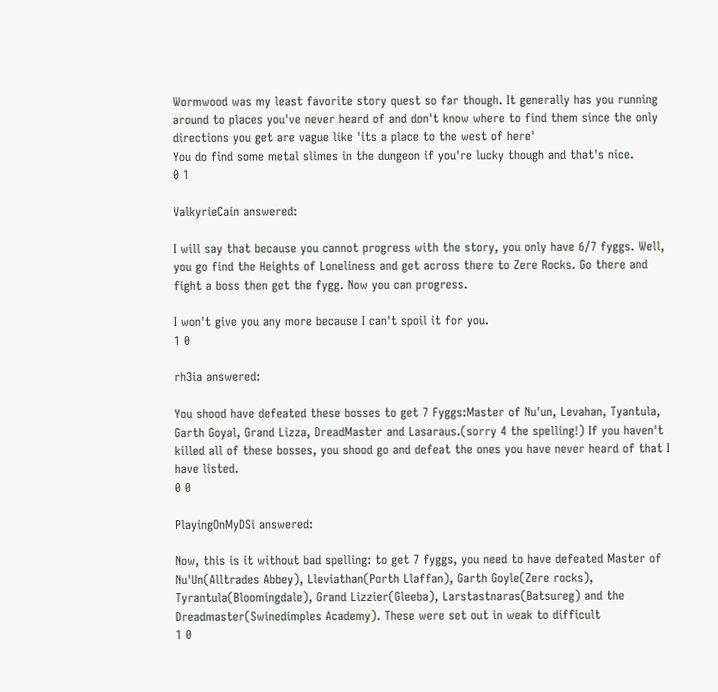Wormwood was my least favorite story quest so far though. It generally has you running around to places you've never heard of and don't know where to find them since the only directions you get are vague like 'its a place to the west of here'
You do find some metal slimes in the dungeon if you're lucky though and that's nice.
0 1

ValkyrieCain answered:

I will say that because you cannot progress with the story, you only have 6/7 fyggs. Well, you go find the Heights of Loneliness and get across there to Zere Rocks. Go there and fight a boss then get the fygg. Now you can progress.

I won't give you any more because I can't spoil it for you.
1 0

rh3ia answered:

You shood have defeated these bosses to get 7 Fyggs:Master of Nu'un, Levahan, Tyantula, Garth Goyal, Grand Lizza, DreadMaster and Lasaraus.(sorry 4 the spelling!) If you haven't killed all of these bosses, you shood go and defeat the ones you have never heard of that I have listed.
0 0

PlayingOnMyDSi answered:

Now, this is it without bad spelling: to get 7 fyggs, you need to have defeated Master of Nu'Un(Alltrades Abbey), Lleviathan(Porth Llaffan), Garth Goyle(Zere rocks), Tyrantula(Bloomingdale), Grand Lizzier(Gleeba), Larstastnaras(Batsureg) and the Dreadmaster(Swinedimples Academy). These were set out in weak to difficult
1 0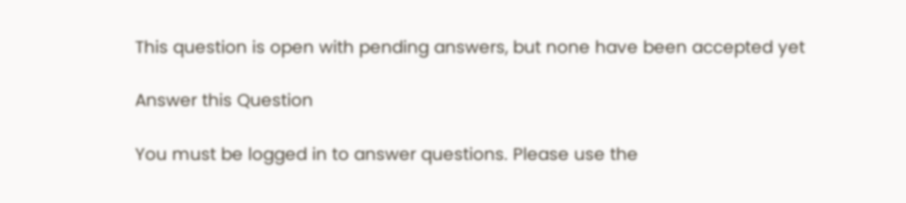This question is open with pending answers, but none have been accepted yet

Answer this Question

You must be logged in to answer questions. Please use the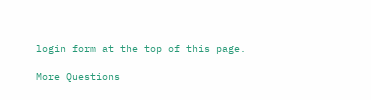login form at the top of this page.

More Questions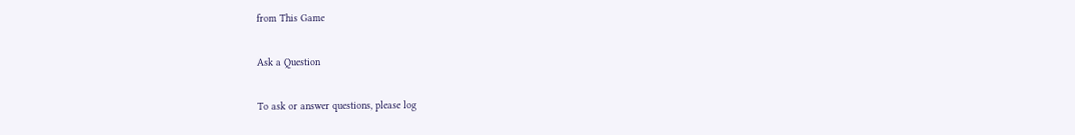from This Game

Ask a Question

To ask or answer questions, please log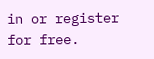in or register for free.